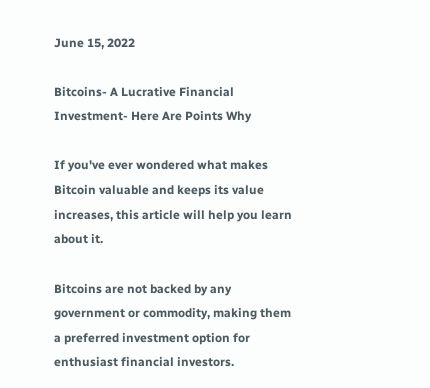June 15, 2022

Bitcoins- A Lucrative Financial Investment- Here Are Points Why

If you've ever wondered what makes Bitcoin valuable and keeps its value increases, this article will help you learn about it.

Bitcoins are not backed by any government or commodity, making them a preferred investment option for enthusiast financial investors.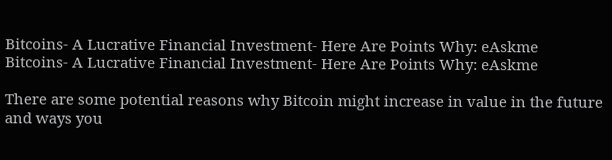Bitcoins- A Lucrative Financial Investment- Here Are Points Why: eAskme
Bitcoins- A Lucrative Financial Investment- Here Are Points Why: eAskme

There are some potential reasons why Bitcoin might increase in value in the future and ways you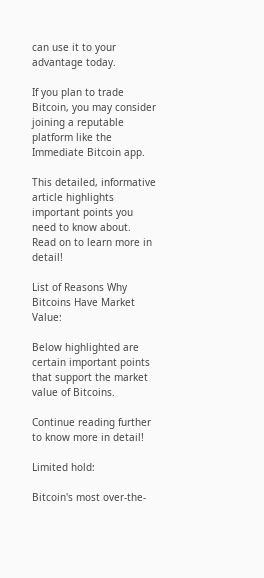can use it to your advantage today.

If you plan to trade Bitcoin, you may consider joining a reputable platform like the Immediate Bitcoin app.

This detailed, informative article highlights important points you need to know about. Read on to learn more in detail!

List of Reasons Why Bitcoins Have Market Value:

Below highlighted are certain important points that support the market value of Bitcoins.

Continue reading further to know more in detail!

Limited hold:

Bitcoin's most over-the-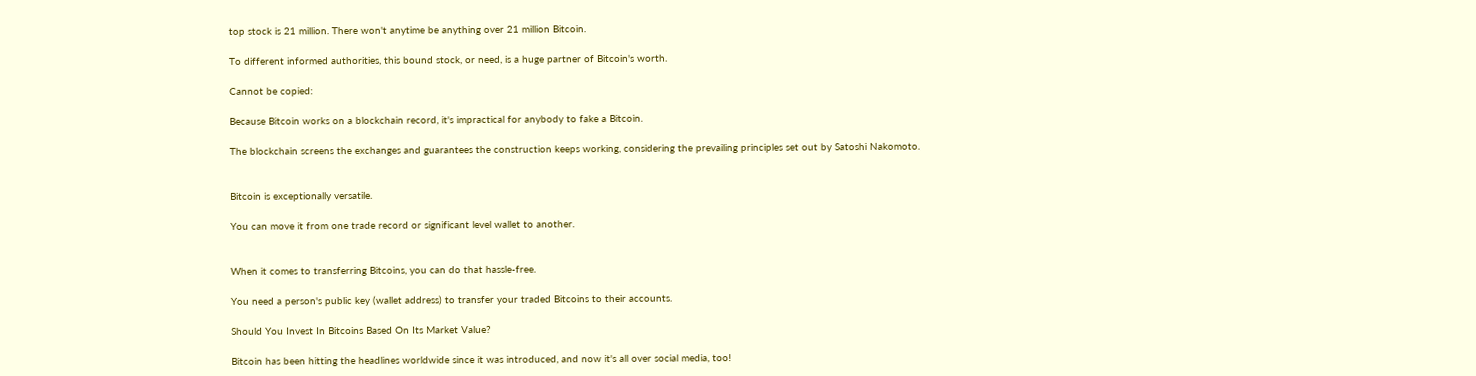top stock is 21 million. There won't anytime be anything over 21 million Bitcoin.

To different informed authorities, this bound stock, or need, is a huge partner of Bitcoin's worth.

Cannot be copied:

Because Bitcoin works on a blockchain record, it's impractical for anybody to fake a Bitcoin.

The blockchain screens the exchanges and guarantees the construction keeps working, considering the prevailing principles set out by Satoshi Nakomoto.


Bitcoin is exceptionally versatile.

You can move it from one trade record or significant level wallet to another.


When it comes to transferring Bitcoins, you can do that hassle-free.

You need a person's public key (wallet address) to transfer your traded Bitcoins to their accounts.

Should You Invest In Bitcoins Based On Its Market Value?

Bitcoin has been hitting the headlines worldwide since it was introduced, and now it's all over social media, too!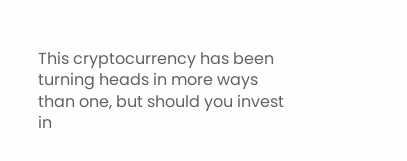This cryptocurrency has been turning heads in more ways than one, but should you invest in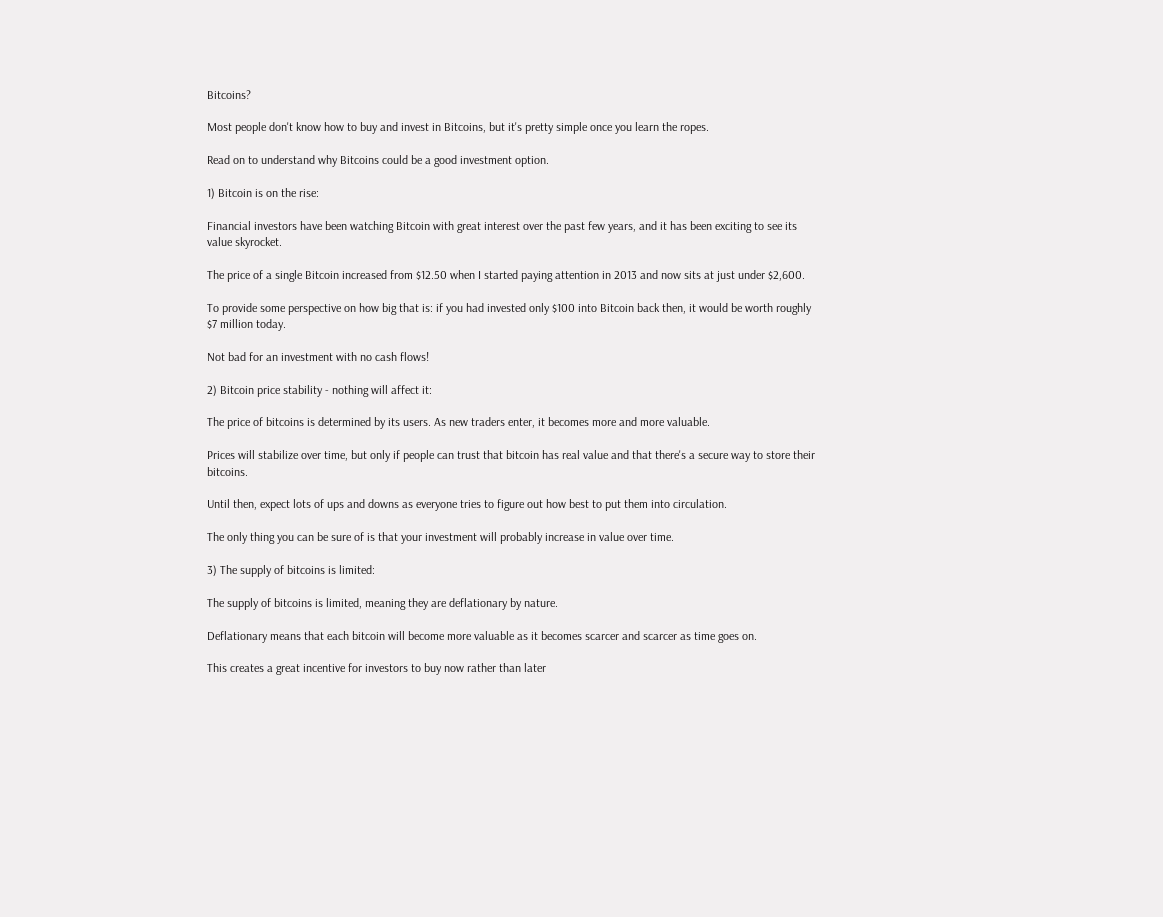Bitcoins?

Most people don't know how to buy and invest in Bitcoins, but it's pretty simple once you learn the ropes.

Read on to understand why Bitcoins could be a good investment option.

1) Bitcoin is on the rise:

Financial investors have been watching Bitcoin with great interest over the past few years, and it has been exciting to see its value skyrocket.

The price of a single Bitcoin increased from $12.50 when I started paying attention in 2013 and now sits at just under $2,600.

To provide some perspective on how big that is: if you had invested only $100 into Bitcoin back then, it would be worth roughly $7 million today.

Not bad for an investment with no cash flows!

2) Bitcoin price stability - nothing will affect it:

The price of bitcoins is determined by its users. As new traders enter, it becomes more and more valuable.

Prices will stabilize over time, but only if people can trust that bitcoin has real value and that there's a secure way to store their bitcoins.

Until then, expect lots of ups and downs as everyone tries to figure out how best to put them into circulation.

The only thing you can be sure of is that your investment will probably increase in value over time.

3) The supply of bitcoins is limited:

The supply of bitcoins is limited, meaning they are deflationary by nature.

Deflationary means that each bitcoin will become more valuable as it becomes scarcer and scarcer as time goes on.

This creates a great incentive for investors to buy now rather than later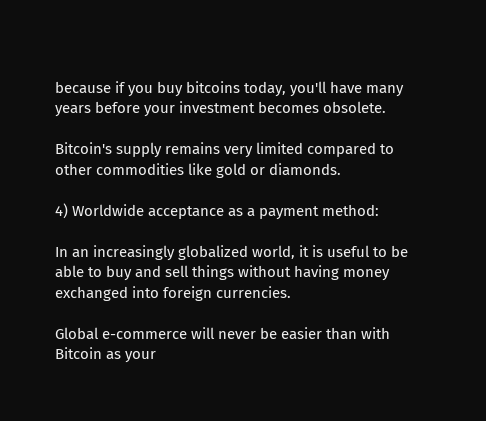because if you buy bitcoins today, you'll have many years before your investment becomes obsolete.

Bitcoin's supply remains very limited compared to other commodities like gold or diamonds.

4) Worldwide acceptance as a payment method:

In an increasingly globalized world, it is useful to be able to buy and sell things without having money exchanged into foreign currencies.

Global e-commerce will never be easier than with Bitcoin as your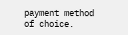payment method of choice.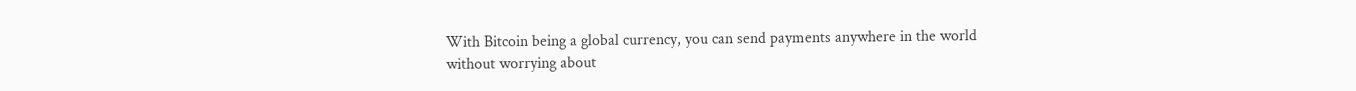With Bitcoin being a global currency, you can send payments anywhere in the world without worrying about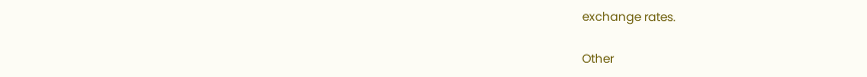exchange rates.

Other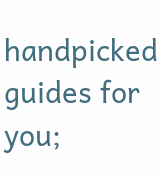handpicked guides for you;